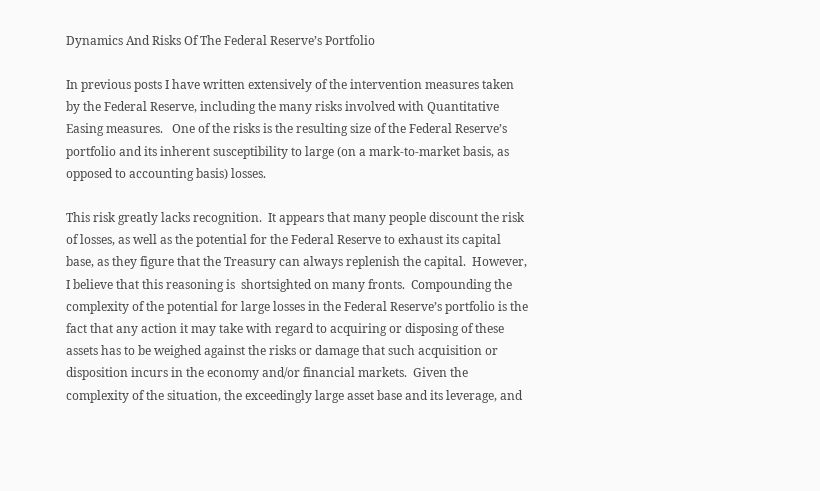Dynamics And Risks Of The Federal Reserve’s Portfolio

In previous posts I have written extensively of the intervention measures taken by the Federal Reserve, including the many risks involved with Quantitative Easing measures.   One of the risks is the resulting size of the Federal Reserve’s portfolio and its inherent susceptibility to large (on a mark-to-market basis, as opposed to accounting basis) losses.

This risk greatly lacks recognition.  It appears that many people discount the risk of losses, as well as the potential for the Federal Reserve to exhaust its capital base, as they figure that the Treasury can always replenish the capital.  However, I believe that this reasoning is  shortsighted on many fronts.  Compounding the complexity of the potential for large losses in the Federal Reserve’s portfolio is the fact that any action it may take with regard to acquiring or disposing of these assets has to be weighed against the risks or damage that such acquisition or disposition incurs in the economy and/or financial markets.  Given the complexity of the situation, the exceedingly large asset base and its leverage, and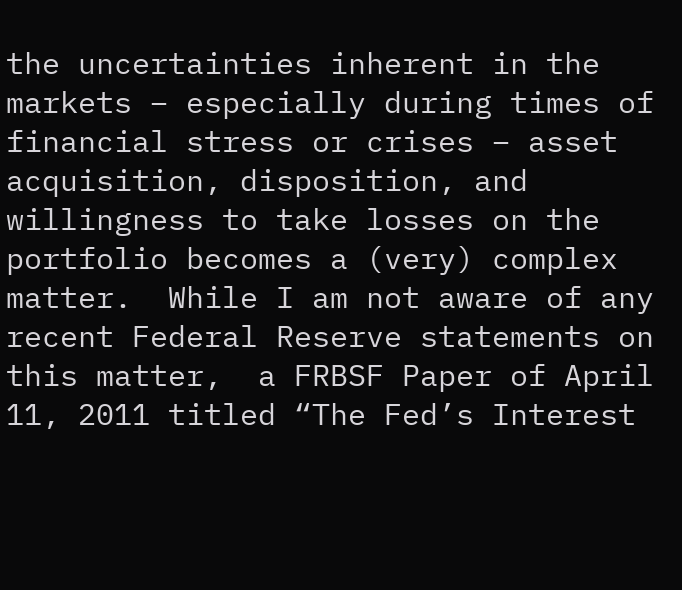the uncertainties inherent in the markets – especially during times of financial stress or crises – asset acquisition, disposition, and willingness to take losses on the portfolio becomes a (very) complex matter.  While I am not aware of any recent Federal Reserve statements on this matter,  a FRBSF Paper of April 11, 2011 titled “The Fed’s Interest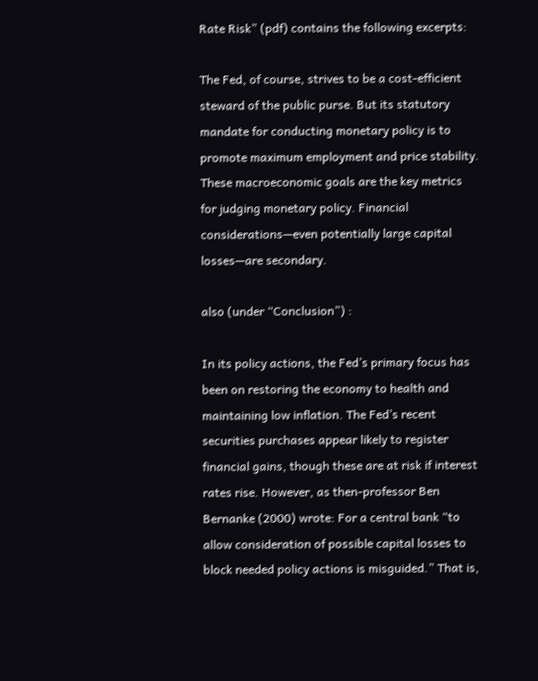Rate Risk” (pdf) contains the following excerpts:

The Fed, of course, strives to be a cost-efficient steward of the public purse. But its statutory mandate for conducting monetary policy is to promote maximum employment and price stability. These macroeconomic goals are the key metrics for judging monetary policy. Financial considerations—even potentially large capital losses—are secondary.

also (under “Conclusion”) :

In its policy actions, the Fed’s primary focus has been on restoring the economy to health and maintaining low inflation. The Fed’s recent securities purchases appear likely to register financial gains, though these are at risk if interest rates rise. However, as then-professor Ben Bernanke (2000) wrote: For a central bank “to allow consideration of possible capital losses to block needed policy actions is misguided.” That is,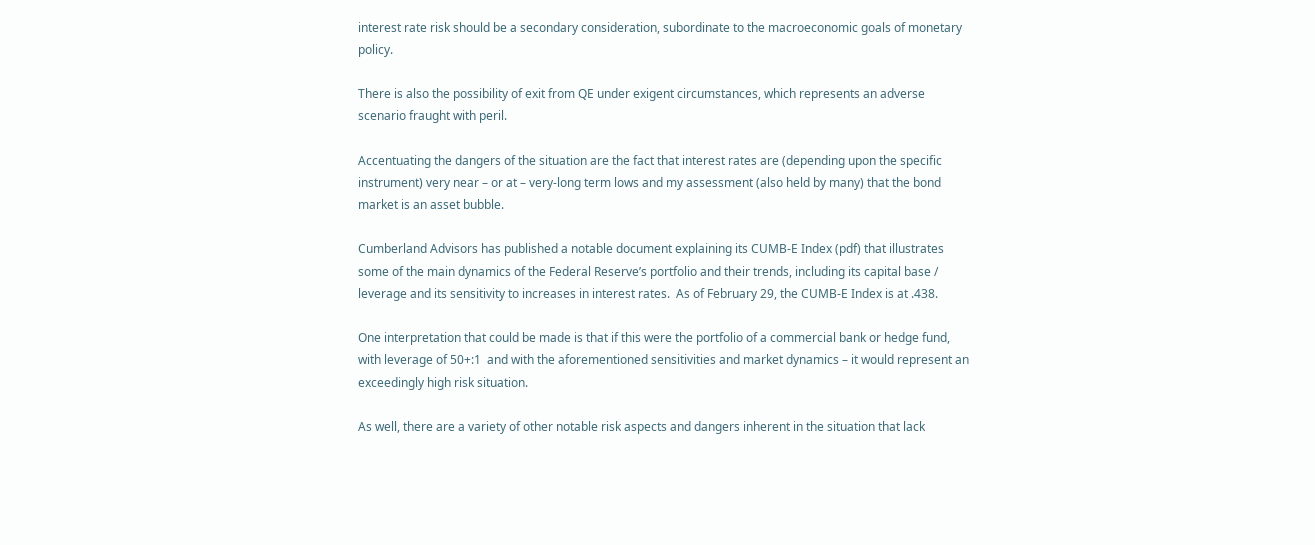interest rate risk should be a secondary consideration, subordinate to the macroeconomic goals of monetary policy.

There is also the possibility of exit from QE under exigent circumstances, which represents an adverse scenario fraught with peril.

Accentuating the dangers of the situation are the fact that interest rates are (depending upon the specific instrument) very near – or at – very-long term lows and my assessment (also held by many) that the bond market is an asset bubble.

Cumberland Advisors has published a notable document explaining its CUMB-E Index (pdf) that illustrates some of the main dynamics of the Federal Reserve’s portfolio and their trends, including its capital base / leverage and its sensitivity to increases in interest rates.  As of February 29, the CUMB-E Index is at .438.

One interpretation that could be made is that if this were the portfolio of a commercial bank or hedge fund, with leverage of 50+:1  and with the aforementioned sensitivities and market dynamics – it would represent an exceedingly high risk situation.

As well, there are a variety of other notable risk aspects and dangers inherent in the situation that lack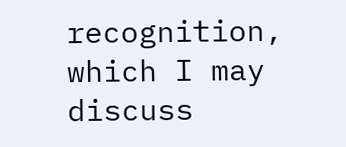recognition, which I may discuss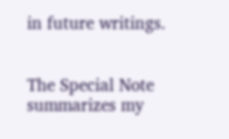in future writings.


The Special Note summarizes my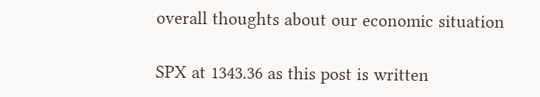overall thoughts about our economic situation

SPX at 1343.36 as this post is written